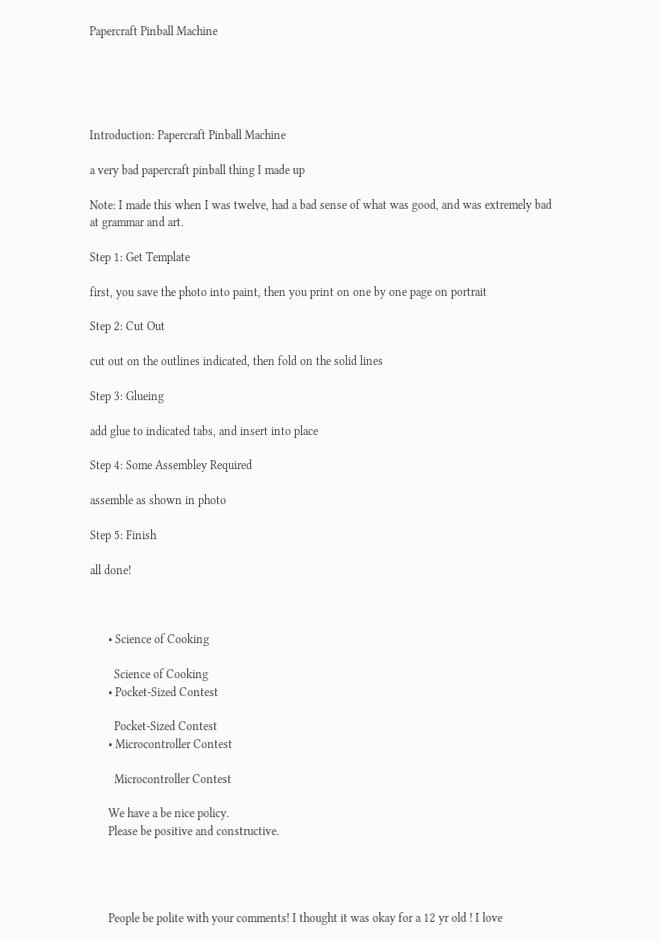Papercraft Pinball Machine





Introduction: Papercraft Pinball Machine

a very bad papercraft pinball thing I made up

Note: I made this when I was twelve, had a bad sense of what was good, and was extremely bad at grammar and art.

Step 1: Get Template

first, you save the photo into paint, then you print on one by one page on portrait

Step 2: Cut Out

cut out on the outlines indicated, then fold on the solid lines

Step 3: Glueing

add glue to indicated tabs, and insert into place

Step 4: Some Assembley Required

assemble as shown in photo

Step 5: Finish

all done!



      • Science of Cooking

        Science of Cooking
      • Pocket-Sized Contest

        Pocket-Sized Contest
      • Microcontroller Contest

        Microcontroller Contest

      We have a be nice policy.
      Please be positive and constructive.




      People be polite with your comments! I thought it was okay for a 12 yr old ! I love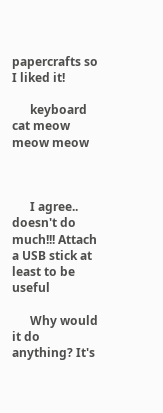papercrafts so I liked it!

      keyboard cat meow meow meow



      I agree.. doesn't do much!!! Attach a USB stick at least to be useful

      Why would it do anything? It's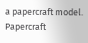a papercraft model. Papercraft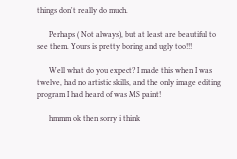things don't really do much.

      Perhaps ( Not always), but at least are beautiful to see them. Yours is pretty boring and ugly too!!!

      Well what do you expect? I made this when I was twelve, had no artistic skills, and the only image editing program I had heard of was MS paint!

      hmmm ok then sorry i think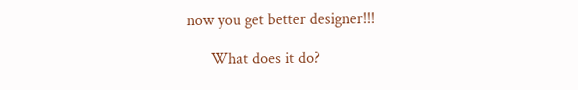now you get better designer!!!

      What does it do?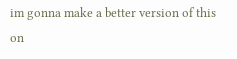im gonna make a better version of this on